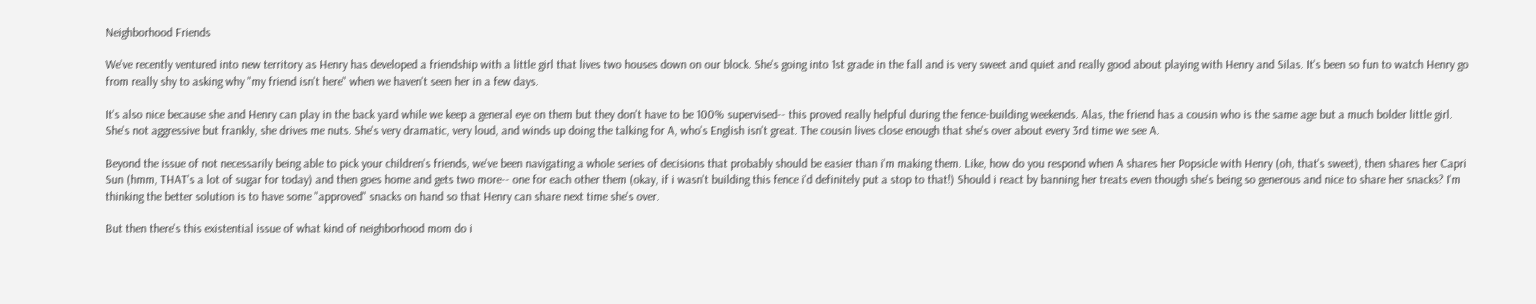Neighborhood Friends

We've recently ventured into new territory as Henry has developed a friendship with a little girl that lives two houses down on our block. She's going into 1st grade in the fall and is very sweet and quiet and really good about playing with Henry and Silas. It's been so fun to watch Henry go from really shy to asking why "my friend isn't here" when we haven't seen her in a few days.

It's also nice because she and Henry can play in the back yard while we keep a general eye on them but they don't have to be 100% supervised-- this proved really helpful during the fence-building weekends. Alas, the friend has a cousin who is the same age but a much bolder little girl. She's not aggressive but frankly, she drives me nuts. She's very dramatic, very loud, and winds up doing the talking for A, who's English isn't great. The cousin lives close enough that she's over about every 3rd time we see A.

Beyond the issue of not necessarily being able to pick your children's friends, we've been navigating a whole series of decisions that probably should be easier than i'm making them. Like, how do you respond when A shares her Popsicle with Henry (oh, that's sweet), then shares her Capri Sun (hmm, THAT's a lot of sugar for today) and then goes home and gets two more-- one for each other them (okay, if i wasn't building this fence i'd definitely put a stop to that!) Should i react by banning her treats even though she's being so generous and nice to share her snacks? I'm thinking the better solution is to have some "approved" snacks on hand so that Henry can share next time she's over.

But then there's this existential issue of what kind of neighborhood mom do i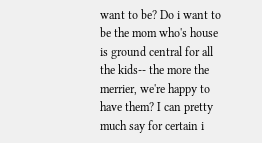want to be? Do i want to be the mom who's house is ground central for all the kids-- the more the merrier, we're happy to have them? I can pretty much say for certain i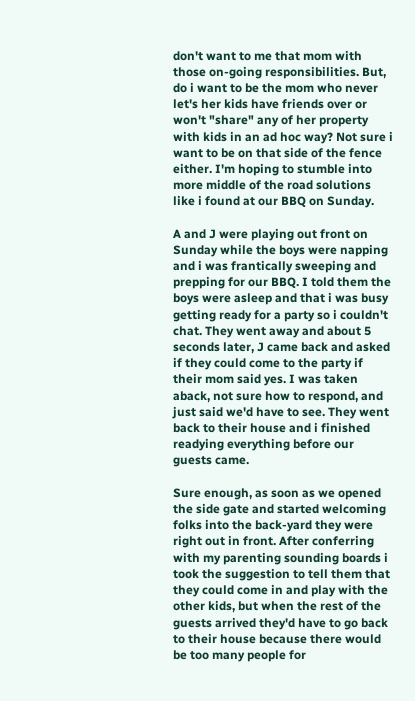don't want to me that mom with those on-going responsibilities. But, do i want to be the mom who never let's her kids have friends over or won't "share" any of her property with kids in an ad hoc way? Not sure i want to be on that side of the fence either. I'm hoping to stumble into more middle of the road solutions like i found at our BBQ on Sunday.

A and J were playing out front on Sunday while the boys were napping and i was frantically sweeping and prepping for our BBQ. I told them the boys were asleep and that i was busy getting ready for a party so i couldn't chat. They went away and about 5 seconds later, J came back and asked if they could come to the party if their mom said yes. I was taken aback, not sure how to respond, and just said we'd have to see. They went back to their house and i finished readying everything before our guests came.

Sure enough, as soon as we opened the side gate and started welcoming folks into the back-yard they were right out in front. After conferring with my parenting sounding boards i took the suggestion to tell them that they could come in and play with the other kids, but when the rest of the guests arrived they'd have to go back to their house because there would be too many people for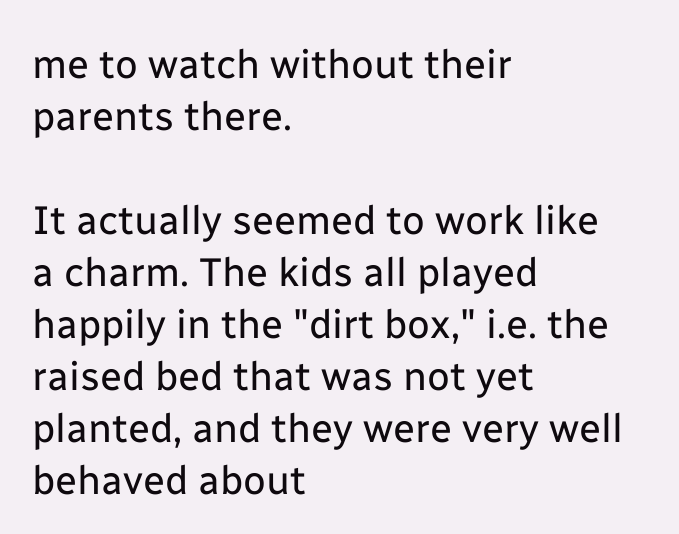me to watch without their parents there.

It actually seemed to work like a charm. The kids all played happily in the "dirt box," i.e. the raised bed that was not yet planted, and they were very well behaved about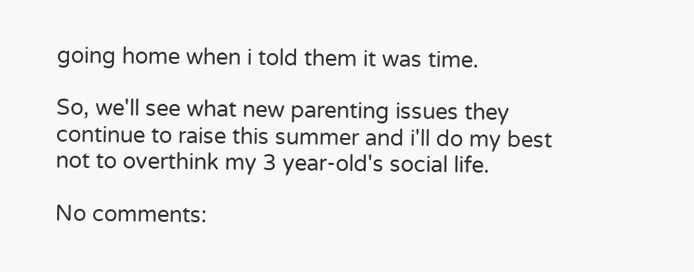going home when i told them it was time.

So, we'll see what new parenting issues they continue to raise this summer and i'll do my best not to overthink my 3 year-old's social life.

No comments: